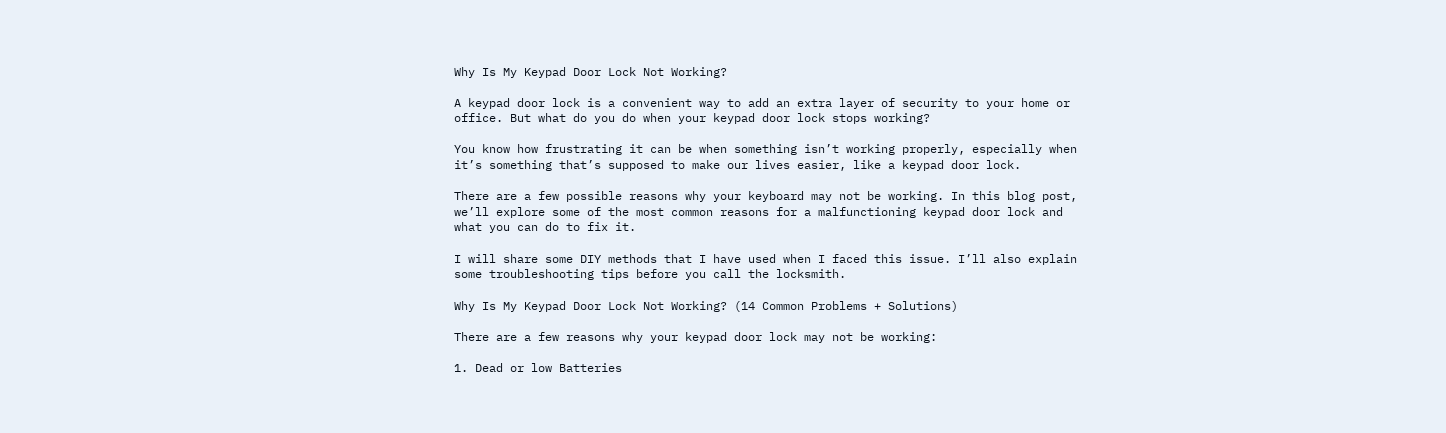Why Is My Keypad Door Lock Not Working?

A keypad door lock is a convenient way to add an extra layer of security to your home or office. But what do you do when your keypad door lock stops working?

You know how frustrating it can be when something isn’t working properly, especially when it’s something that’s supposed to make our lives easier, like a keypad door lock.

There are a few possible reasons why your keyboard may not be working. In this blog post, we’ll explore some of the most common reasons for a malfunctioning keypad door lock and what you can do to fix it.

I will share some DIY methods that I have used when I faced this issue. I’ll also explain some troubleshooting tips before you call the locksmith.

Why Is My Keypad Door Lock Not Working? (14 Common Problems + Solutions)

There are a few reasons why your keypad door lock may not be working:

1. Dead or low Batteries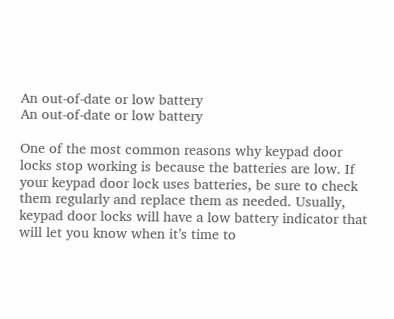An out-of-date or low battery
An out-of-date or low battery

One of the most common reasons why keypad door locks stop working is because the batteries are low. If your keypad door lock uses batteries, be sure to check them regularly and replace them as needed. Usually, keypad door locks will have a low battery indicator that will let you know when it’s time to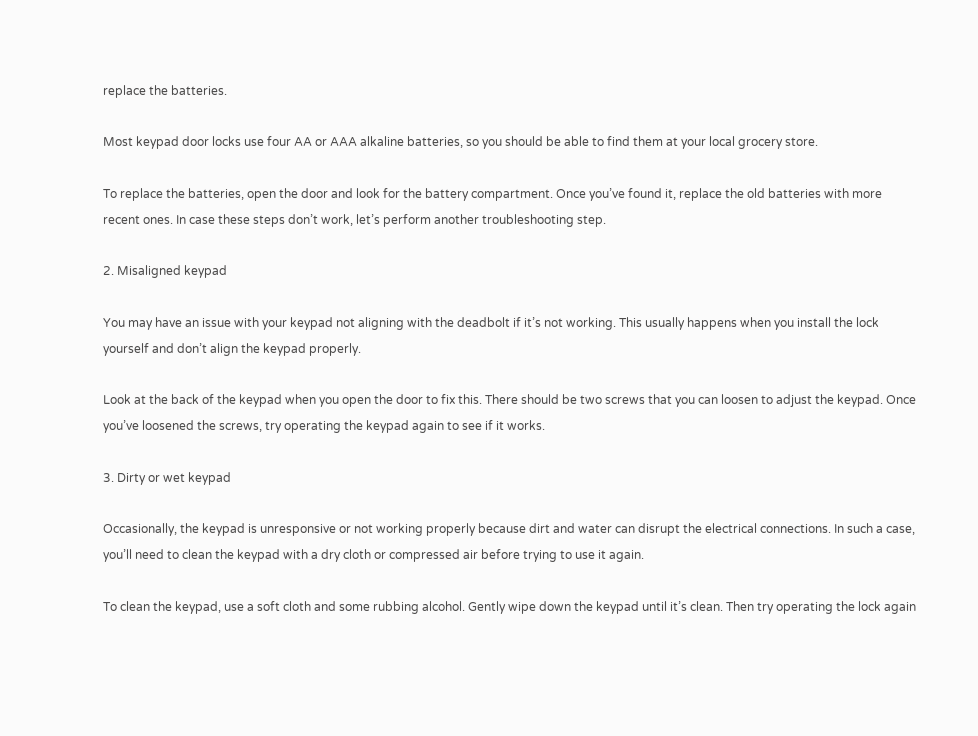replace the batteries.

Most keypad door locks use four AA or AAA alkaline batteries, so you should be able to find them at your local grocery store.

To replace the batteries, open the door and look for the battery compartment. Once you’ve found it, replace the old batteries with more recent ones. In case these steps don’t work, let’s perform another troubleshooting step.

2. Misaligned keypad

You may have an issue with your keypad not aligning with the deadbolt if it’s not working. This usually happens when you install the lock yourself and don’t align the keypad properly.

Look at the back of the keypad when you open the door to fix this. There should be two screws that you can loosen to adjust the keypad. Once you’ve loosened the screws, try operating the keypad again to see if it works.

3. Dirty or wet keypad

Occasionally, the keypad is unresponsive or not working properly because dirt and water can disrupt the electrical connections. In such a case, you’ll need to clean the keypad with a dry cloth or compressed air before trying to use it again.

To clean the keypad, use a soft cloth and some rubbing alcohol. Gently wipe down the keypad until it’s clean. Then try operating the lock again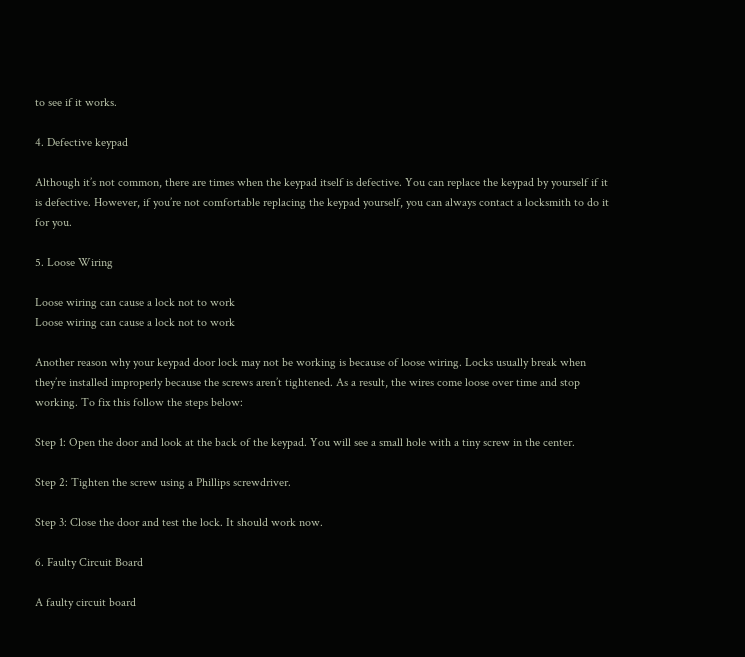to see if it works.

4. Defective keypad

Although it’s not common, there are times when the keypad itself is defective. You can replace the keypad by yourself if it is defective. However, if you’re not comfortable replacing the keypad yourself, you can always contact a locksmith to do it for you.

5. Loose Wiring

Loose wiring can cause a lock not to work
Loose wiring can cause a lock not to work

Another reason why your keypad door lock may not be working is because of loose wiring. Locks usually break when they’re installed improperly because the screws aren’t tightened. As a result, the wires come loose over time and stop working. To fix this follow the steps below:

Step 1: Open the door and look at the back of the keypad. You will see a small hole with a tiny screw in the center.

Step 2: Tighten the screw using a Phillips screwdriver.

Step 3: Close the door and test the lock. It should work now.

6. Faulty Circuit Board

A faulty circuit board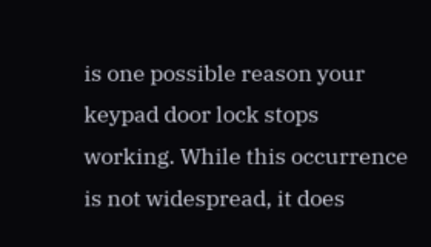is one possible reason your keypad door lock stops working. While this occurrence is not widespread, it does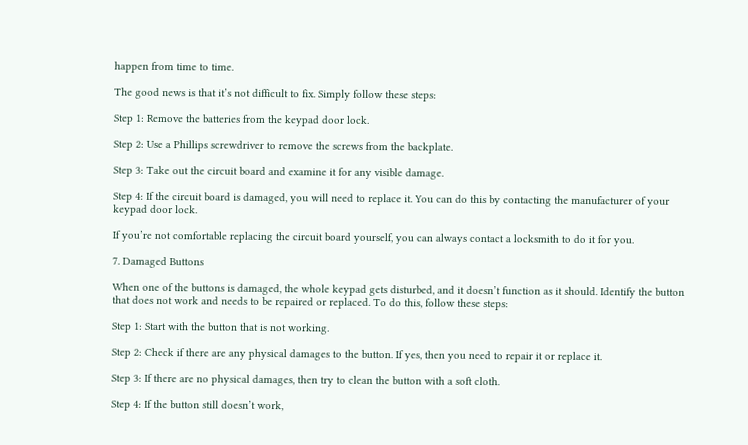happen from time to time.

The good news is that it’s not difficult to fix. Simply follow these steps:

Step 1: Remove the batteries from the keypad door lock.

Step 2: Use a Phillips screwdriver to remove the screws from the backplate.

Step 3: Take out the circuit board and examine it for any visible damage.

Step 4: If the circuit board is damaged, you will need to replace it. You can do this by contacting the manufacturer of your keypad door lock.

If you’re not comfortable replacing the circuit board yourself, you can always contact a locksmith to do it for you.

7. Damaged Buttons

When one of the buttons is damaged, the whole keypad gets disturbed, and it doesn’t function as it should. Identify the button that does not work and needs to be repaired or replaced. To do this, follow these steps:

Step 1: Start with the button that is not working.

Step 2: Check if there are any physical damages to the button. If yes, then you need to repair it or replace it.

Step 3: If there are no physical damages, then try to clean the button with a soft cloth.

Step 4: If the button still doesn’t work,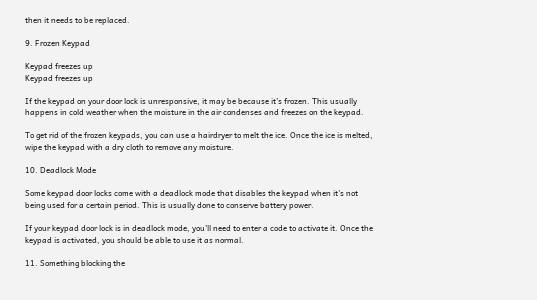then it needs to be replaced.

9. Frozen Keypad

Keypad freezes up
Keypad freezes up

If the keypad on your door lock is unresponsive, it may be because it’s frozen. This usually happens in cold weather when the moisture in the air condenses and freezes on the keypad.

To get rid of the frozen keypads, you can use a hairdryer to melt the ice. Once the ice is melted, wipe the keypad with a dry cloth to remove any moisture.

10. Deadlock Mode

Some keypad door locks come with a deadlock mode that disables the keypad when it’s not being used for a certain period. This is usually done to conserve battery power.

If your keypad door lock is in deadlock mode, you’ll need to enter a code to activate it. Once the keypad is activated, you should be able to use it as normal.

11. Something blocking the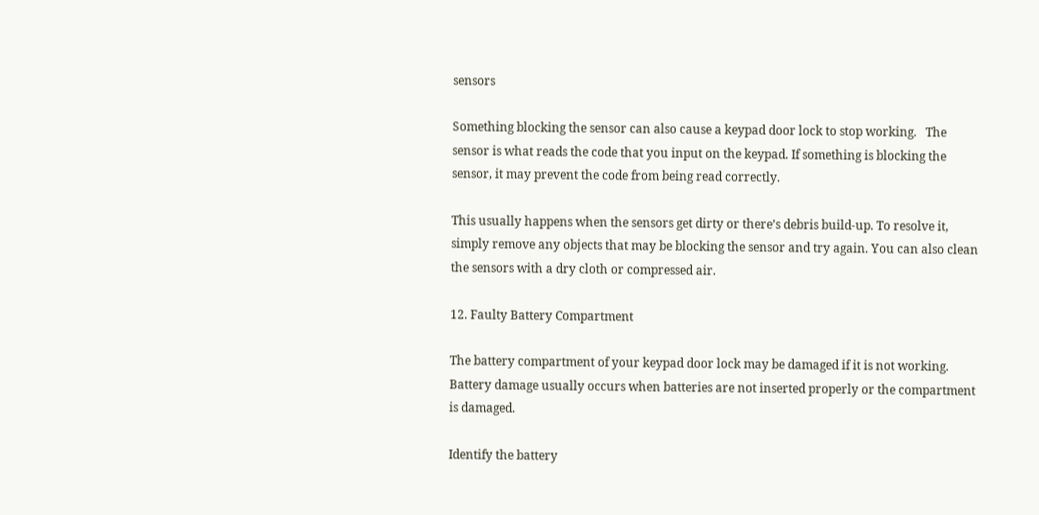sensors

Something blocking the sensor can also cause a keypad door lock to stop working.   The sensor is what reads the code that you input on the keypad. If something is blocking the sensor, it may prevent the code from being read correctly.

This usually happens when the sensors get dirty or there’s debris build-up. To resolve it, simply remove any objects that may be blocking the sensor and try again. You can also clean the sensors with a dry cloth or compressed air.

12. Faulty Battery Compartment

The battery compartment of your keypad door lock may be damaged if it is not working. Battery damage usually occurs when batteries are not inserted properly or the compartment is damaged.

Identify the battery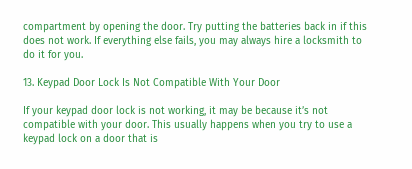compartment by opening the door. Try putting the batteries back in if this does not work. If everything else fails, you may always hire a locksmith to do it for you.

13. Keypad Door Lock Is Not Compatible With Your Door

If your keypad door lock is not working, it may be because it’s not compatible with your door. This usually happens when you try to use a keypad lock on a door that is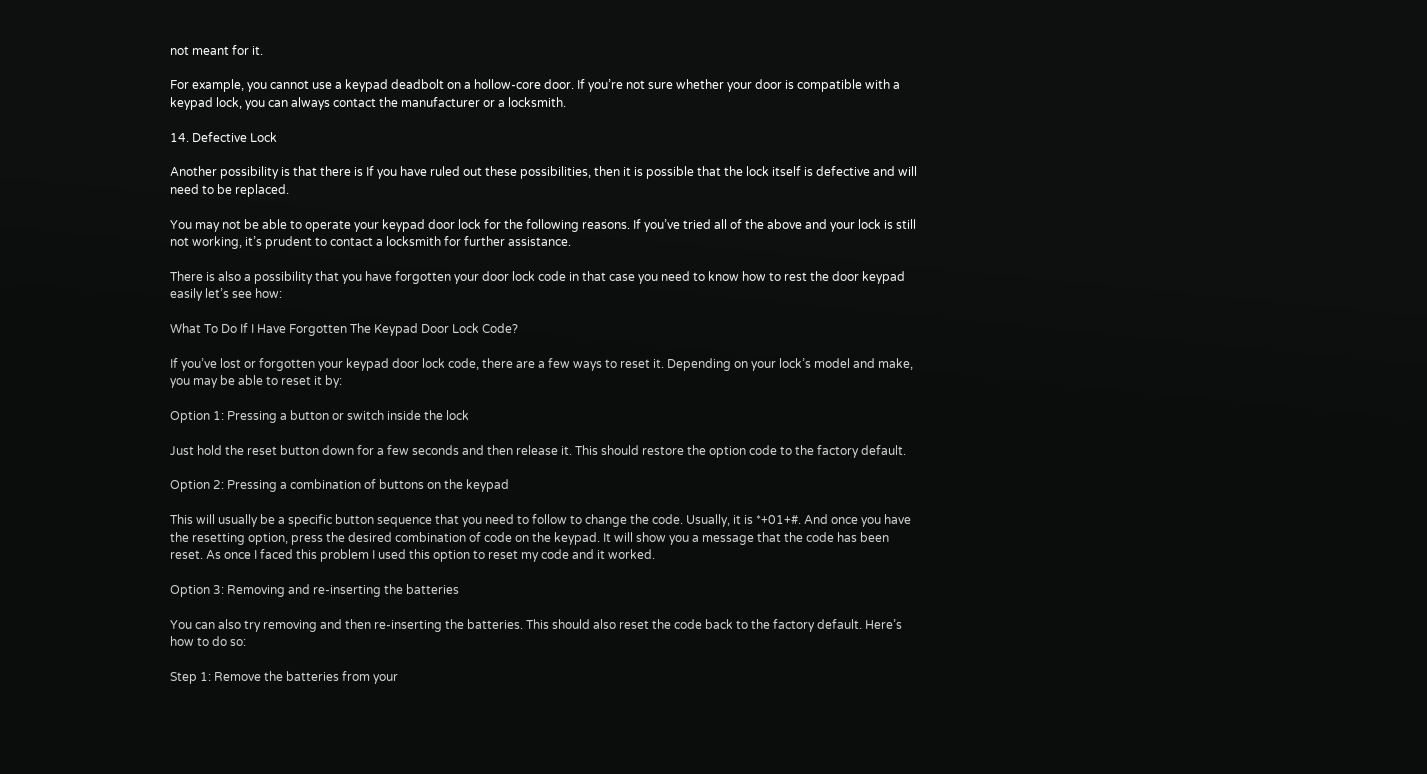not meant for it.

For example, you cannot use a keypad deadbolt on a hollow-core door. If you’re not sure whether your door is compatible with a keypad lock, you can always contact the manufacturer or a locksmith.

14. Defective Lock

Another possibility is that there is If you have ruled out these possibilities, then it is possible that the lock itself is defective and will need to be replaced.

You may not be able to operate your keypad door lock for the following reasons. If you’ve tried all of the above and your lock is still not working, it’s prudent to contact a locksmith for further assistance.

There is also a possibility that you have forgotten your door lock code in that case you need to know how to rest the door keypad easily let’s see how:

What To Do If I Have Forgotten The Keypad Door Lock Code?

If you’ve lost or forgotten your keypad door lock code, there are a few ways to reset it. Depending on your lock’s model and make, you may be able to reset it by:

Option 1: Pressing a button or switch inside the lock

Just hold the reset button down for a few seconds and then release it. This should restore the option code to the factory default.

Option 2: Pressing a combination of buttons on the keypad

This will usually be a specific button sequence that you need to follow to change the code. Usually, it is *+01+#. And once you have the resetting option, press the desired combination of code on the keypad. It will show you a message that the code has been reset. As once I faced this problem I used this option to reset my code and it worked.

Option 3: Removing and re-inserting the batteries

You can also try removing and then re-inserting the batteries. This should also reset the code back to the factory default. Here’s how to do so:

Step 1: Remove the batteries from your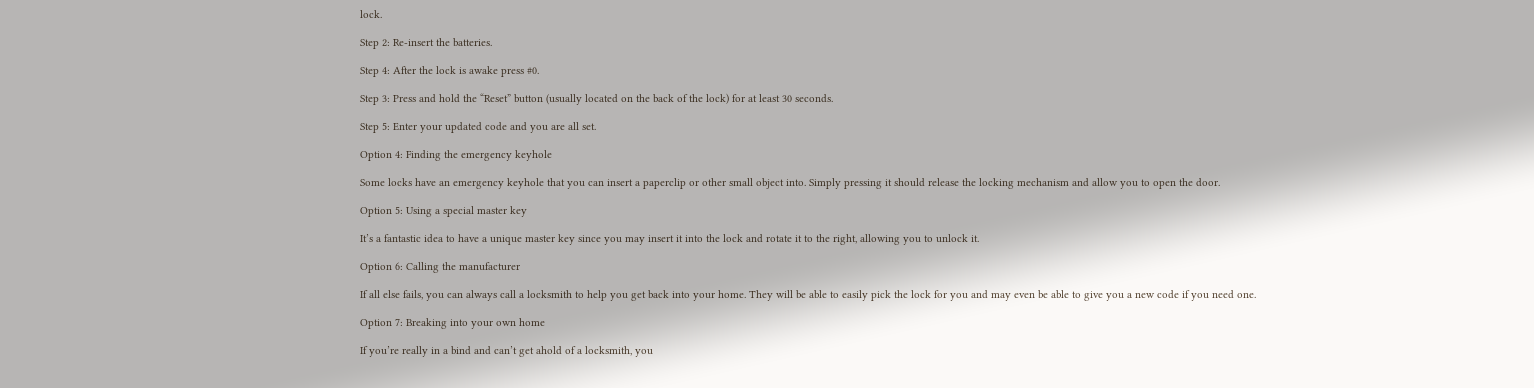lock.

Step 2: Re-insert the batteries.

Step 4: After the lock is awake press #0.

Step 3: Press and hold the “Reset” button (usually located on the back of the lock) for at least 30 seconds.

Step 5: Enter your updated code and you are all set.

Option 4: Finding the emergency keyhole

Some locks have an emergency keyhole that you can insert a paperclip or other small object into. Simply pressing it should release the locking mechanism and allow you to open the door.

Option 5: Using a special master key

It’s a fantastic idea to have a unique master key since you may insert it into the lock and rotate it to the right, allowing you to unlock it.

Option 6: Calling the manufacturer

If all else fails, you can always call a locksmith to help you get back into your home. They will be able to easily pick the lock for you and may even be able to give you a new code if you need one.

Option 7: Breaking into your own home

If you’re really in a bind and can’t get ahold of a locksmith, you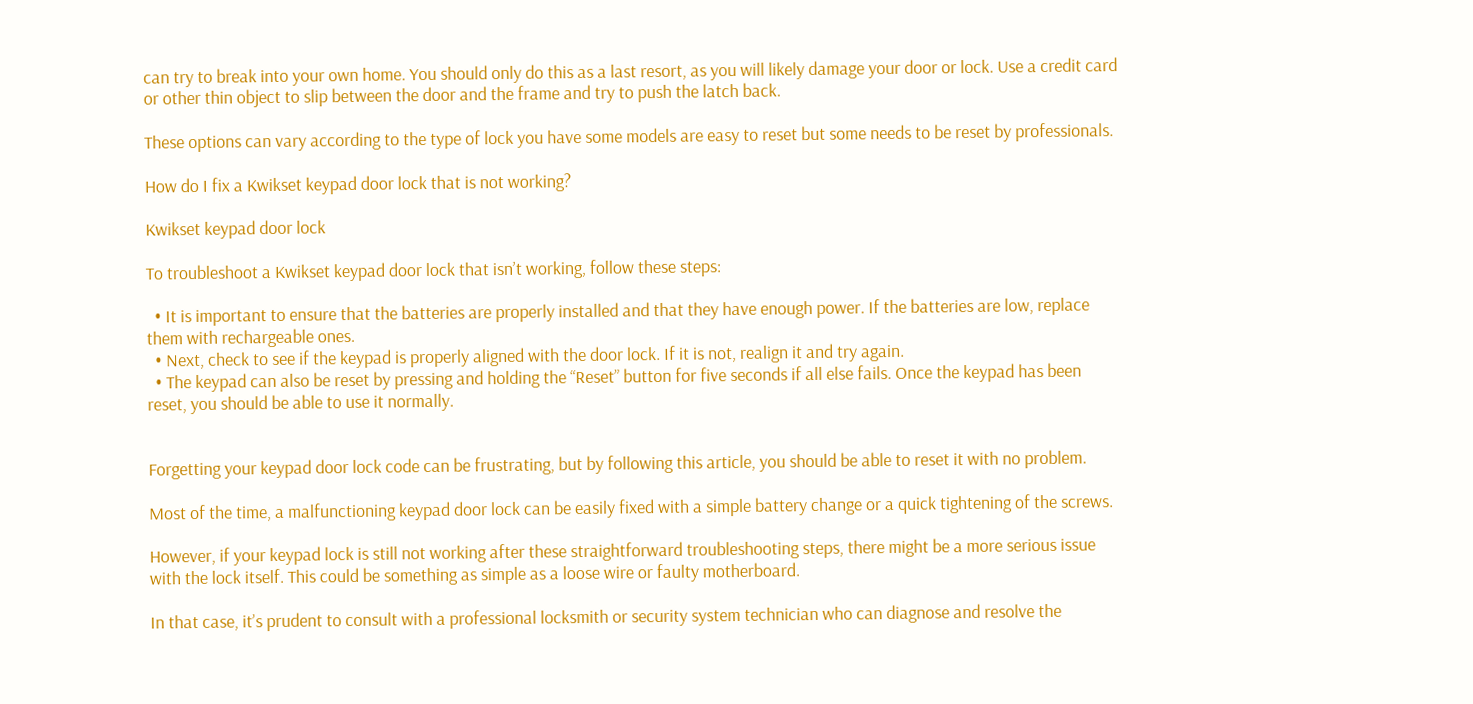can try to break into your own home. You should only do this as a last resort, as you will likely damage your door or lock. Use a credit card or other thin object to slip between the door and the frame and try to push the latch back.

These options can vary according to the type of lock you have some models are easy to reset but some needs to be reset by professionals.

How do I fix a Kwikset keypad door lock that is not working?

Kwikset keypad door lock

To troubleshoot a Kwikset keypad door lock that isn’t working, follow these steps:

  • It is important to ensure that the batteries are properly installed and that they have enough power. If the batteries are low, replace them with rechargeable ones.
  • Next, check to see if the keypad is properly aligned with the door lock. If it is not, realign it and try again.
  • The keypad can also be reset by pressing and holding the “Reset” button for five seconds if all else fails. Once the keypad has been reset, you should be able to use it normally.


Forgetting your keypad door lock code can be frustrating, but by following this article, you should be able to reset it with no problem.

Most of the time, a malfunctioning keypad door lock can be easily fixed with a simple battery change or a quick tightening of the screws.

However, if your keypad lock is still not working after these straightforward troubleshooting steps, there might be a more serious issue with the lock itself. This could be something as simple as a loose wire or faulty motherboard.

In that case, it’s prudent to consult with a professional locksmith or security system technician who can diagnose and resolve the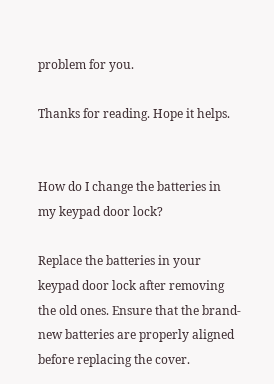problem for you.

Thanks for reading. Hope it helps.


How do I change the batteries in my keypad door lock?

Replace the batteries in your keypad door lock after removing the old ones. Ensure that the brand-new batteries are properly aligned before replacing the cover.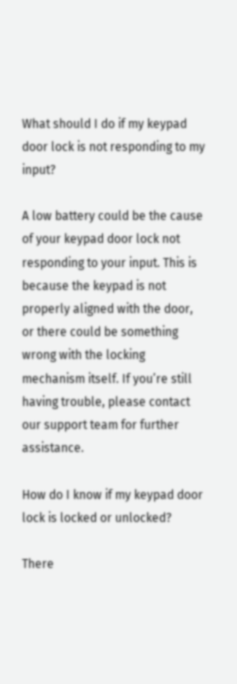What should I do if my keypad door lock is not responding to my input?

A low battery could be the cause of your keypad door lock not responding to your input. This is because the keypad is not properly aligned with the door, or there could be something wrong with the locking mechanism itself. If you’re still having trouble, please contact our support team for further assistance.

How do I know if my keypad door lock is locked or unlocked?

There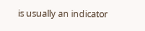is usually an indicator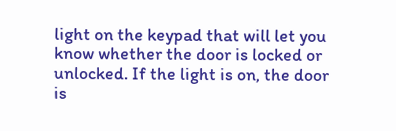light on the keypad that will let you know whether the door is locked or unlocked. If the light is on, the door is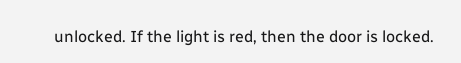unlocked. If the light is red, then the door is locked.